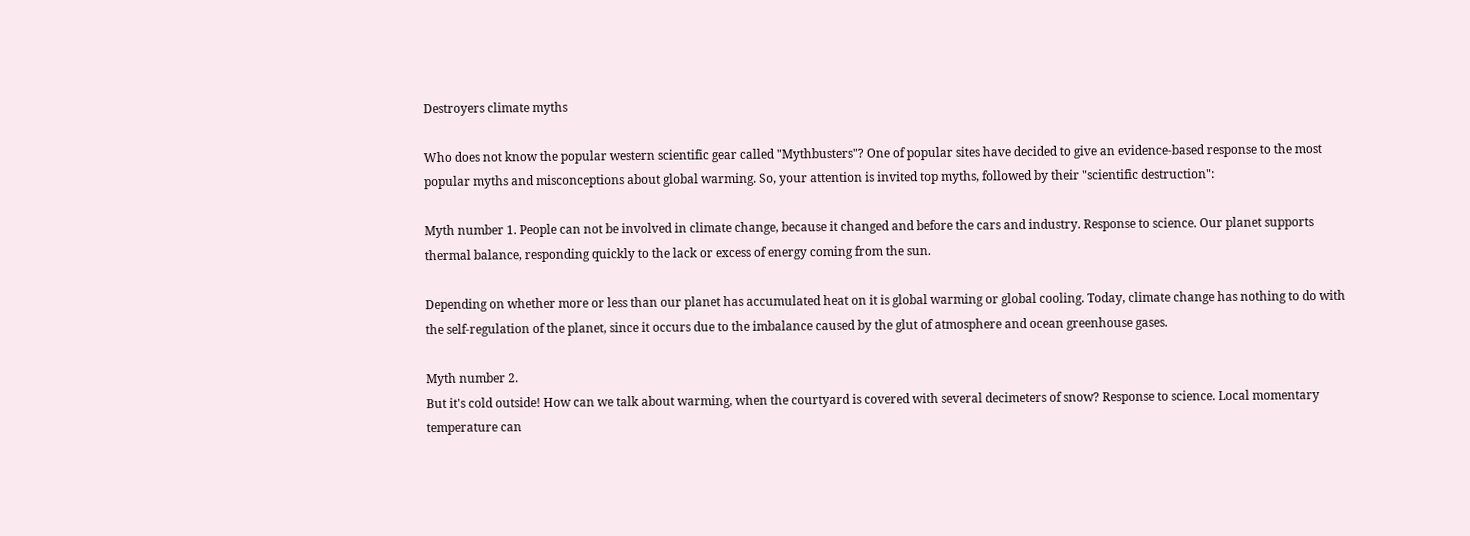Destroyers climate myths

Who does not know the popular western scientific gear called "Mythbusters"? One of popular sites have decided to give an evidence-based response to the most popular myths and misconceptions about global warming. So, your attention is invited top myths, followed by their "scientific destruction":

Myth number 1. People can not be involved in climate change, because it changed and before the cars and industry. Response to science. Our planet supports thermal balance, responding quickly to the lack or excess of energy coming from the sun.

Depending on whether more or less than our planet has accumulated heat on it is global warming or global cooling. Today, climate change has nothing to do with the self-regulation of the planet, since it occurs due to the imbalance caused by the glut of atmosphere and ocean greenhouse gases.

Myth number 2.
But it's cold outside! How can we talk about warming, when the courtyard is covered with several decimeters of snow? Response to science. Local momentary temperature can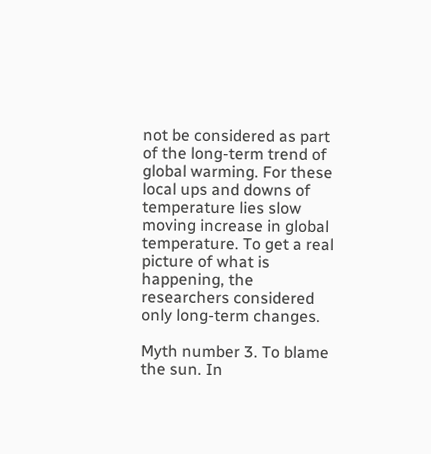not be considered as part of the long-term trend of global warming. For these local ups and downs of temperature lies slow moving increase in global temperature. To get a real picture of what is happening, the researchers considered only long-term changes.

Myth number 3. To blame the sun. In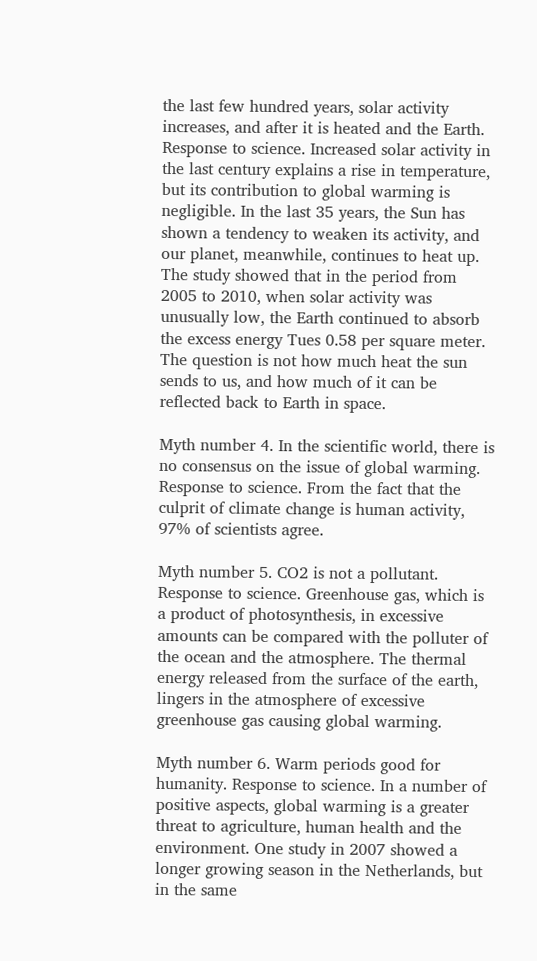the last few hundred years, solar activity increases, and after it is heated and the Earth. Response to science. Increased solar activity in the last century explains a rise in temperature, but its contribution to global warming is negligible. In the last 35 years, the Sun has shown a tendency to weaken its activity, and our planet, meanwhile, continues to heat up. The study showed that in the period from 2005 to 2010, when solar activity was unusually low, the Earth continued to absorb the excess energy Tues 0.58 per square meter. The question is not how much heat the sun sends to us, and how much of it can be reflected back to Earth in space.

Myth number 4. In the scientific world, there is no consensus on the issue of global warming. Response to science. From the fact that the culprit of climate change is human activity, 97% of scientists agree.

Myth number 5. CO2 is not a pollutant. Response to science. Greenhouse gas, which is a product of photosynthesis, in excessive amounts can be compared with the polluter of the ocean and the atmosphere. The thermal energy released from the surface of the earth, lingers in the atmosphere of excessive greenhouse gas causing global warming.

Myth number 6. Warm periods good for humanity. Response to science. In a number of positive aspects, global warming is a greater threat to agriculture, human health and the environment. One study in 2007 showed a longer growing season in the Netherlands, but in the same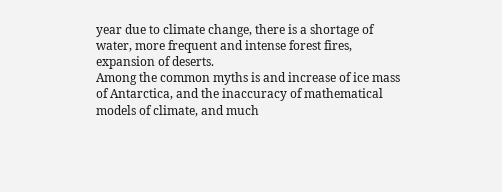year due to climate change, there is a shortage of water, more frequent and intense forest fires, expansion of deserts.
Among the common myths is and increase of ice mass of Antarctica, and the inaccuracy of mathematical models of climate, and much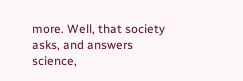more. Well, that society asks, and answers science,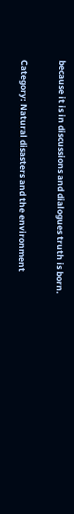because it is in discussions and dialogues truth is born.

Category: Natural disasters and the environment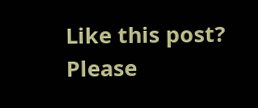Like this post? Please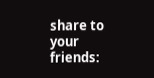share to your friends: